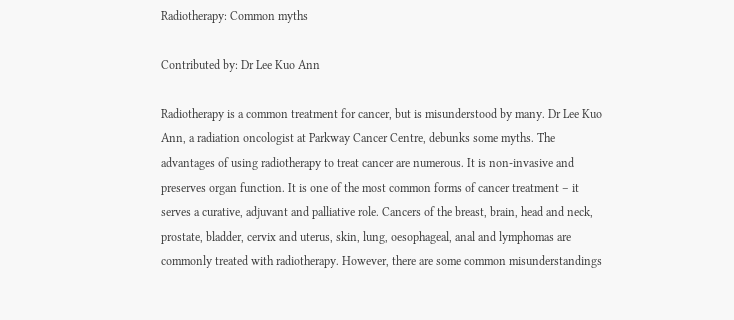Radiotherapy: Common myths

Contributed by: Dr Lee Kuo Ann

Radiotherapy is a common treatment for cancer, but is misunderstood by many. Dr Lee Kuo Ann, a radiation oncologist at Parkway Cancer Centre, debunks some myths. The advantages of using radiotherapy to treat cancer are numerous. It is non-invasive and preserves organ function. It is one of the most common forms of cancer treatment – it serves a curative, adjuvant and palliative role. Cancers of the breast, brain, head and neck, prostate, bladder, cervix and uterus, skin, lung, oesophageal, anal and lymphomas are commonly treated with radiotherapy. However, there are some common misunderstandings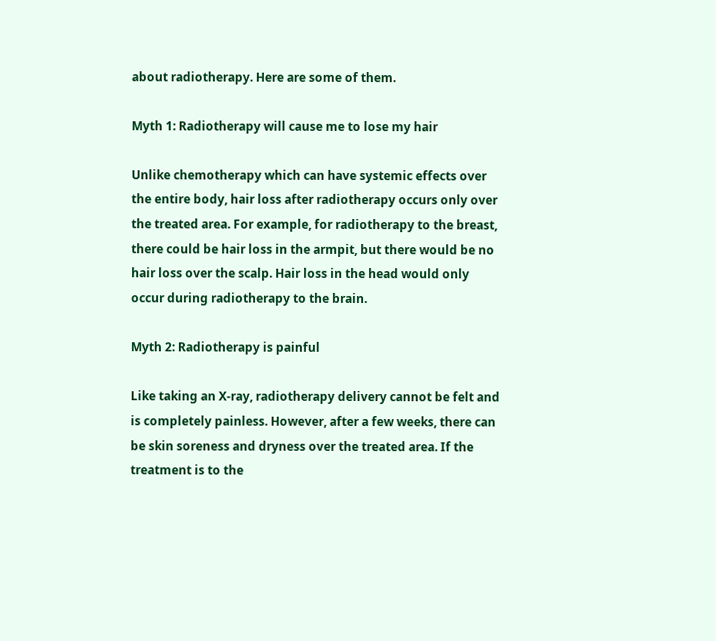about radiotherapy. Here are some of them.

Myth 1: Radiotherapy will cause me to lose my hair

Unlike chemotherapy which can have systemic effects over the entire body, hair loss after radiotherapy occurs only over the treated area. For example, for radiotherapy to the breast, there could be hair loss in the armpit, but there would be no hair loss over the scalp. Hair loss in the head would only occur during radiotherapy to the brain.

Myth 2: Radiotherapy is painful

Like taking an X-ray, radiotherapy delivery cannot be felt and is completely painless. However, after a few weeks, there can be skin soreness and dryness over the treated area. If the treatment is to the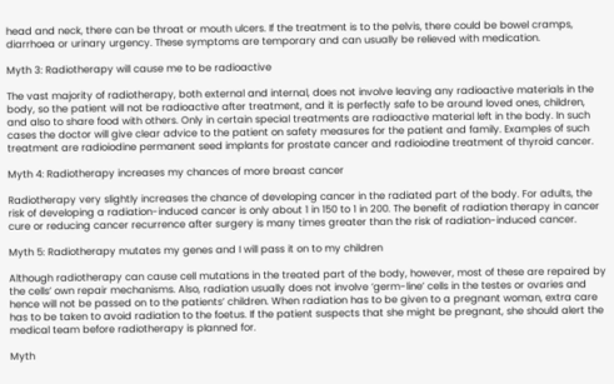head and neck, there can be throat or mouth ulcers. If the treatment is to the pelvis, there could be bowel cramps, diarrhoea or urinary urgency. These symptoms are temporary and can usually be relieved with medication.

Myth 3: Radiotherapy will cause me to be radioactive

The vast majority of radiotherapy, both external and internal, does not involve leaving any radioactive materials in the body, so the patient will not be radioactive after treatment, and it is perfectly safe to be around loved ones, children, and also to share food with others. Only in certain special treatments are radioactive material left in the body. In such cases the doctor will give clear advice to the patient on safety measures for the patient and family. Examples of such treatment are radioiodine permanent seed implants for prostate cancer and radioiodine treatment of thyroid cancer.

Myth 4: Radiotherapy increases my chances of more breast cancer

Radiotherapy very slightly increases the chance of developing cancer in the radiated part of the body. For adults, the risk of developing a radiation-induced cancer is only about 1 in 150 to 1 in 200. The benefit of radiation therapy in cancer cure or reducing cancer recurrence after surgery is many times greater than the risk of radiation-induced cancer.

Myth 5: Radiotherapy mutates my genes and I will pass it on to my children

Although radiotherapy can cause cell mutations in the treated part of the body, however, most of these are repaired by the cells’ own repair mechanisms. Also, radiation usually does not involve ‘germ-line’ cells in the testes or ovaries and hence will not be passed on to the patients’ children. When radiation has to be given to a pregnant woman, extra care has to be taken to avoid radiation to the foetus. If the patient suspects that she might be pregnant, she should alert the medical team before radiotherapy is planned for.

Myth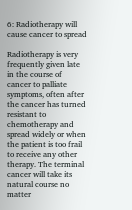6: Radiotherapy will cause cancer to spread

Radiotherapy is very frequently given late in the course of cancer to palliate symptoms, often after the cancer has turned resistant to chemotherapy and spread widely or when the patient is too frail to receive any other therapy. The terminal cancer will take its natural course no matter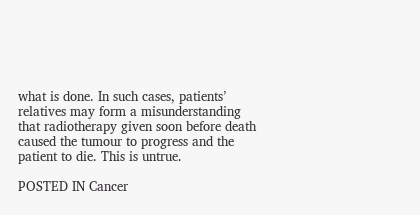what is done. In such cases, patients’ relatives may form a misunderstanding that radiotherapy given soon before death caused the tumour to progress and the patient to die. This is untrue.

POSTED IN Cancer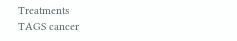Treatments
TAGS cancer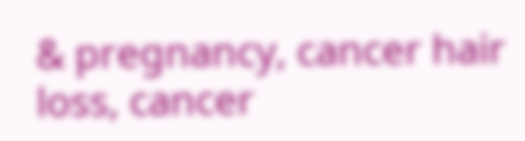& pregnancy, cancer hair loss, cancer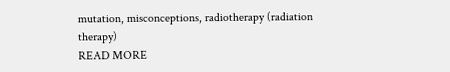mutation, misconceptions, radiotherapy (radiation therapy)
READ MORE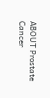ABOUT Prostate Cancer